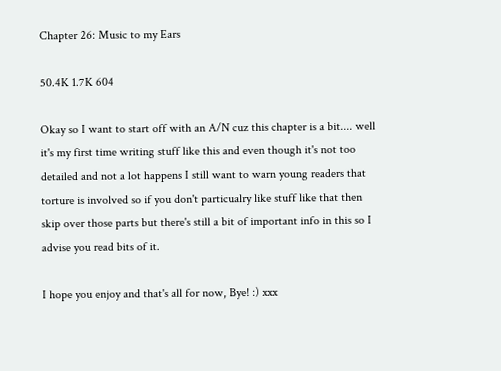Chapter 26: Music to my Ears

50.4K 1.7K 604

Okay so I want to start off with an A/N cuz this chapter is a bit.... well it's my first time writing stuff like this and even though it's not too detailed and not a lot happens I still want to warn young readers that torture is involved so if you don't particualry like stuff like that then skip over those parts but there's still a bit of important info in this so I advise you read bits of it.

I hope you enjoy and that's all for now, Bye! :) xxx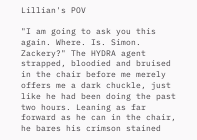Lillian's POV

"I am going to ask you this again. Where. Is. Simon. Zackery?" The HYDRA agent strapped, bloodied and bruised in the chair before me merely offers me a dark chuckle, just like he had been doing the past two hours. Leaning as far forward as he can in the chair, he bares his crimson stained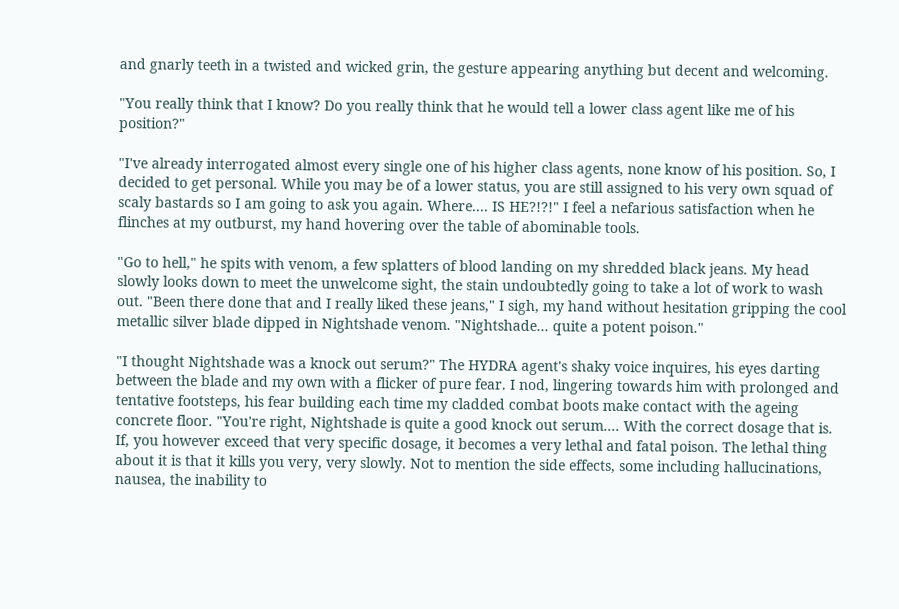and gnarly teeth in a twisted and wicked grin, the gesture appearing anything but decent and welcoming.

"You really think that I know? Do you really think that he would tell a lower class agent like me of his position?"

"I've already interrogated almost every single one of his higher class agents, none know of his position. So, I decided to get personal. While you may be of a lower status, you are still assigned to his very own squad of scaly bastards so I am going to ask you again. Where.... IS HE?!?!" I feel a nefarious satisfaction when he flinches at my outburst, my hand hovering over the table of abominable tools.

"Go to hell," he spits with venom, a few splatters of blood landing on my shredded black jeans. My head slowly looks down to meet the unwelcome sight, the stain undoubtedly going to take a lot of work to wash out. "Been there done that and I really liked these jeans," I sigh, my hand without hesitation gripping the cool metallic silver blade dipped in Nightshade venom. "Nightshade... quite a potent poison."

"I thought Nightshade was a knock out serum?" The HYDRA agent's shaky voice inquires, his eyes darting between the blade and my own with a flicker of pure fear. I nod, lingering towards him with prolonged and tentative footsteps, his fear building each time my cladded combat boots make contact with the ageing concrete floor. "You're right, Nightshade is quite a good knock out serum.... With the correct dosage that is. If, you however exceed that very specific dosage, it becomes a very lethal and fatal poison. The lethal thing about it is that it kills you very, very slowly. Not to mention the side effects, some including hallucinations, nausea, the inability to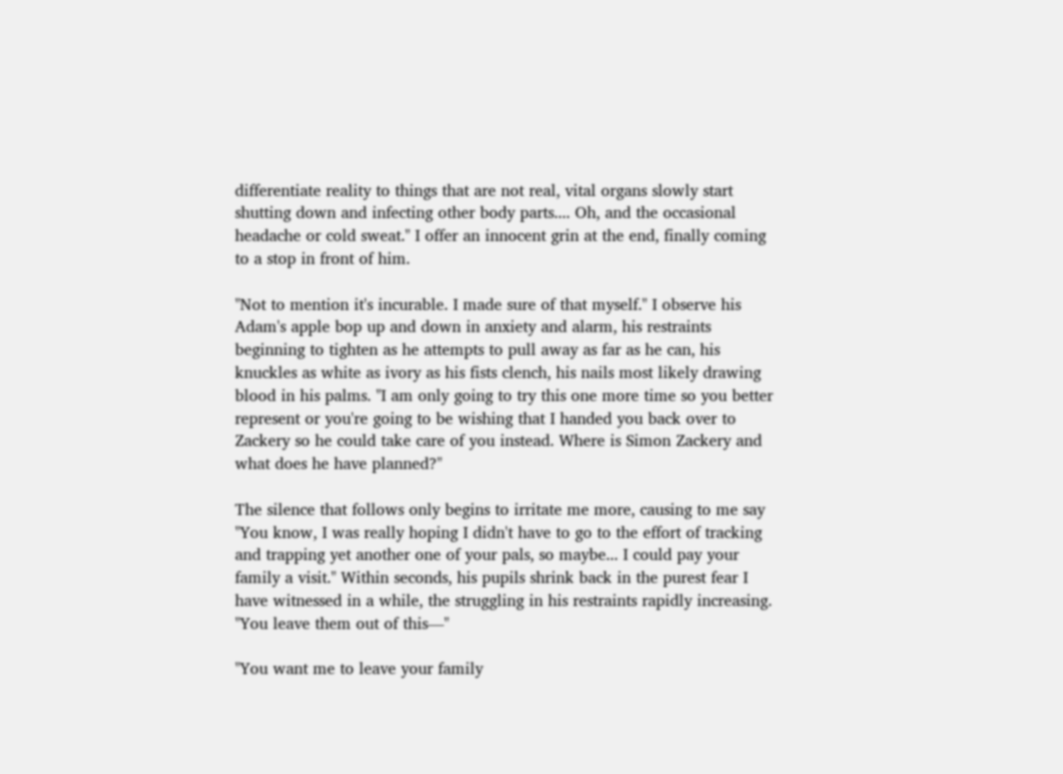differentiate reality to things that are not real, vital organs slowly start shutting down and infecting other body parts.... Oh, and the occasional headache or cold sweat." I offer an innocent grin at the end, finally coming to a stop in front of him.

"Not to mention it's incurable. I made sure of that myself." I observe his Adam's apple bop up and down in anxiety and alarm, his restraints beginning to tighten as he attempts to pull away as far as he can, his knuckles as white as ivory as his fists clench, his nails most likely drawing blood in his palms. "I am only going to try this one more time so you better represent or you're going to be wishing that I handed you back over to Zackery so he could take care of you instead. Where is Simon Zackery and what does he have planned?"

The silence that follows only begins to irritate me more, causing to me say "You know, I was really hoping I didn't have to go to the effort of tracking and trapping yet another one of your pals, so maybe... I could pay your family a visit." Within seconds, his pupils shrink back in the purest fear I have witnessed in a while, the struggling in his restraints rapidly increasing. "You leave them out of this—"

"You want me to leave your family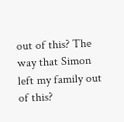out of this? The way that Simon left my family out of this?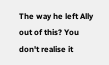The way he left Ally out of this? You don't realise it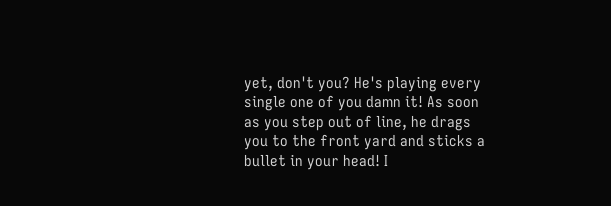yet, don't you? He's playing every single one of you damn it! As soon as you step out of line, he drags you to the front yard and sticks a bullet in your head! I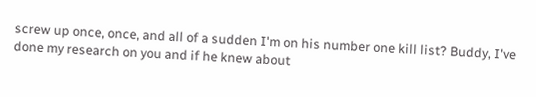screw up once, once, and all of a sudden I'm on his number one kill list? Buddy, I've done my research on you and if he knew about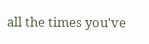all the times you've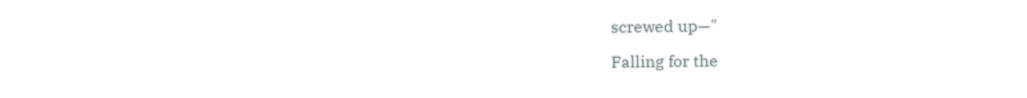screwed up—"

Falling for the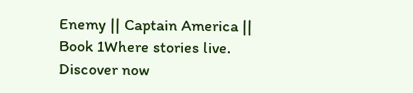Enemy || Captain America || Book 1Where stories live. Discover now